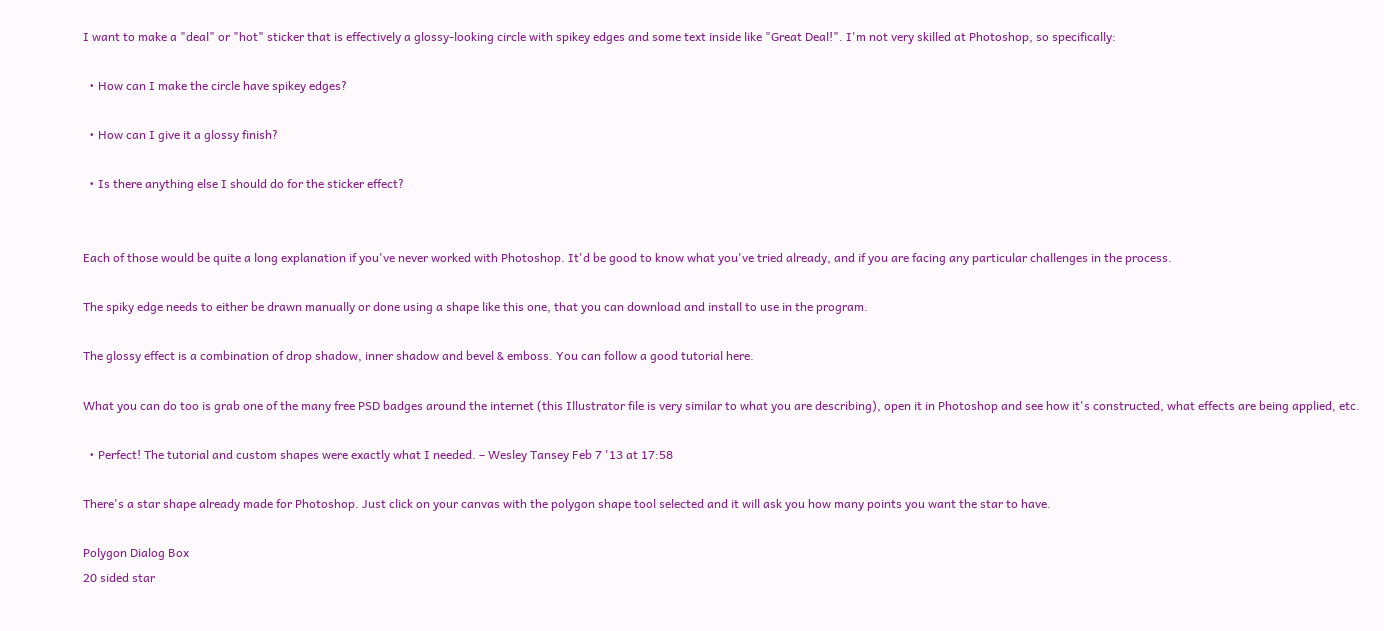I want to make a "deal" or "hot" sticker that is effectively a glossy-looking circle with spikey edges and some text inside like "Great Deal!". I'm not very skilled at Photoshop, so specifically:

  • How can I make the circle have spikey edges?

  • How can I give it a glossy finish?

  • Is there anything else I should do for the sticker effect?


Each of those would be quite a long explanation if you've never worked with Photoshop. It'd be good to know what you've tried already, and if you are facing any particular challenges in the process.

The spiky edge needs to either be drawn manually or done using a shape like this one, that you can download and install to use in the program.

The glossy effect is a combination of drop shadow, inner shadow and bevel & emboss. You can follow a good tutorial here.

What you can do too is grab one of the many free PSD badges around the internet (this Illustrator file is very similar to what you are describing), open it in Photoshop and see how it's constructed, what effects are being applied, etc.

  • Perfect! The tutorial and custom shapes were exactly what I needed. – Wesley Tansey Feb 7 '13 at 17:58

There's a star shape already made for Photoshop. Just click on your canvas with the polygon shape tool selected and it will ask you how many points you want the star to have.

Polygon Dialog Box
20 sided star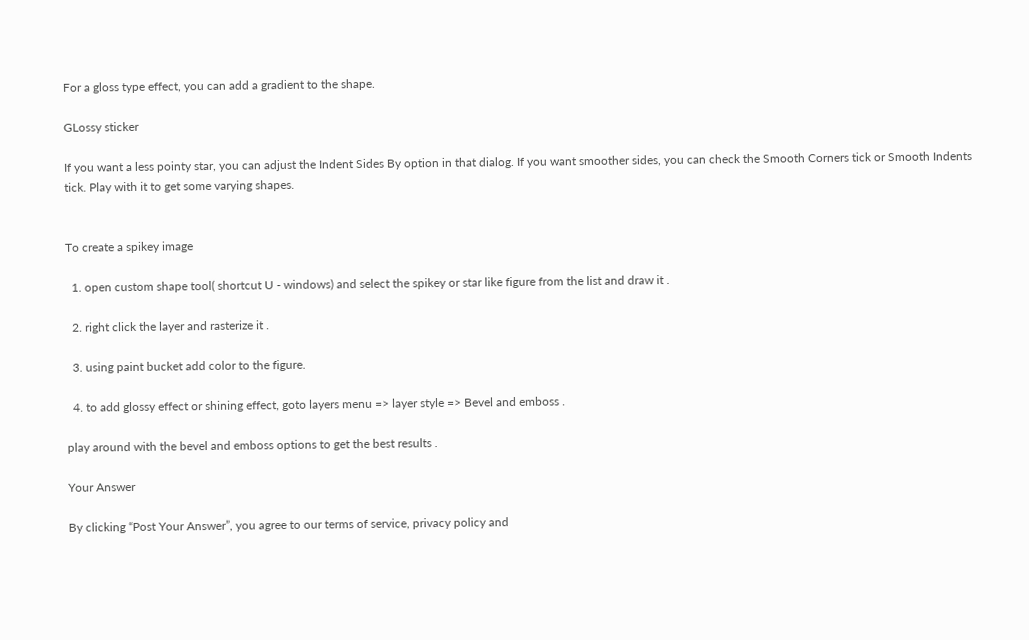For a gloss type effect, you can add a gradient to the shape.

GLossy sticker

If you want a less pointy star, you can adjust the Indent Sides By option in that dialog. If you want smoother sides, you can check the Smooth Corners tick or Smooth Indents tick. Play with it to get some varying shapes.


To create a spikey image

  1. open custom shape tool( shortcut U - windows) and select the spikey or star like figure from the list and draw it .

  2. right click the layer and rasterize it .

  3. using paint bucket add color to the figure.

  4. to add glossy effect or shining effect, goto layers menu => layer style => Bevel and emboss .

play around with the bevel and emboss options to get the best results .

Your Answer

By clicking “Post Your Answer”, you agree to our terms of service, privacy policy and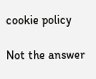cookie policy

Not the answer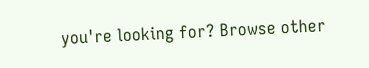you're looking for? Browse other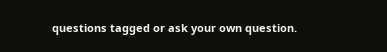questions tagged or ask your own question.